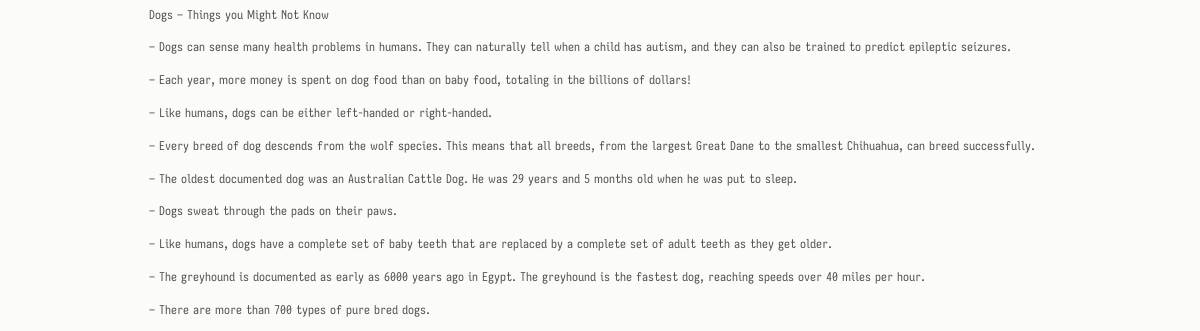Dogs – Things you Might Not Know

– Dogs can sense many health problems in humans. They can naturally tell when a child has autism, and they can also be trained to predict epileptic seizures.

– Each year, more money is spent on dog food than on baby food, totaling in the billions of dollars!

– Like humans, dogs can be either left-handed or right-handed.

– Every breed of dog descends from the wolf species. This means that all breeds, from the largest Great Dane to the smallest Chihuahua, can breed successfully.

– The oldest documented dog was an Australian Cattle Dog. He was 29 years and 5 months old when he was put to sleep.

– Dogs sweat through the pads on their paws.

– Like humans, dogs have a complete set of baby teeth that are replaced by a complete set of adult teeth as they get older.

– The greyhound is documented as early as 6000 years ago in Egypt. The greyhound is the fastest dog, reaching speeds over 40 miles per hour.

– There are more than 700 types of pure bred dogs.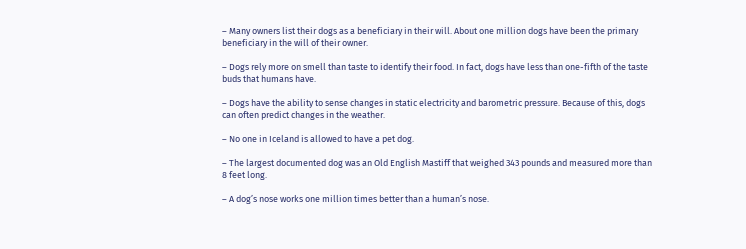– Many owners list their dogs as a beneficiary in their will. About one million dogs have been the primary beneficiary in the will of their owner.

– Dogs rely more on smell than taste to identify their food. In fact, dogs have less than one-fifth of the taste buds that humans have.

– Dogs have the ability to sense changes in static electricity and barometric pressure. Because of this, dogs can often predict changes in the weather.

– No one in Iceland is allowed to have a pet dog.

– The largest documented dog was an Old English Mastiff that weighed 343 pounds and measured more than 8 feet long.

– A dog’s nose works one million times better than a human’s nose.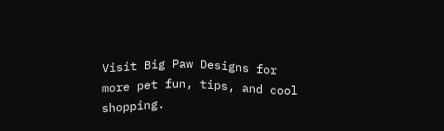Visit Big Paw Designs for more pet fun, tips, and cool shopping.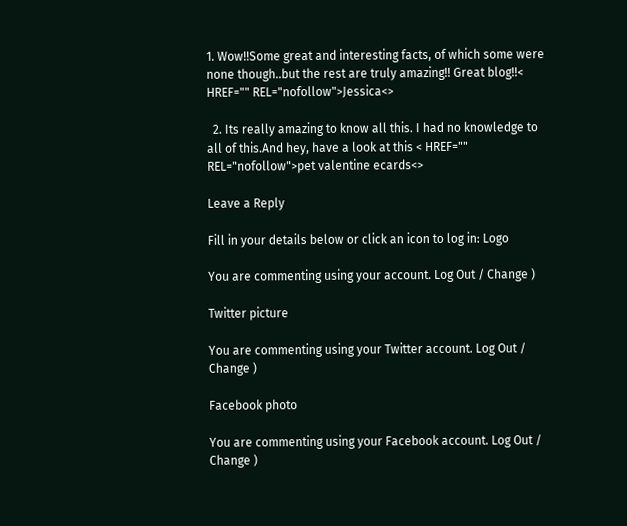1. Wow!!Some great and interesting facts, of which some were none though..but the rest are truly amazing!! Great blog!!< HREF="" REL="nofollow">Jessica<>

  2. Its really amazing to know all this. I had no knowledge to all of this.And hey, have a look at this < HREF="" REL="nofollow">pet valentine ecards<>

Leave a Reply

Fill in your details below or click an icon to log in: Logo

You are commenting using your account. Log Out / Change )

Twitter picture

You are commenting using your Twitter account. Log Out / Change )

Facebook photo

You are commenting using your Facebook account. Log Out / Change )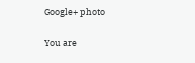Google+ photo

You are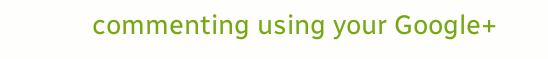commenting using your Google+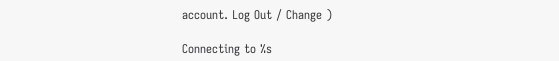account. Log Out / Change )

Connecting to %s